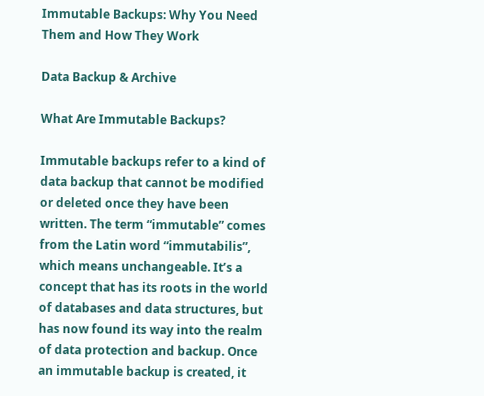Immutable Backups: Why You Need Them and How They Work

Data Backup & Archive

What Are Immutable Backups?

Immutable backups refer to a kind of data backup that cannot be modified or deleted once they have been written. The term “immutable” comes from the Latin word “immutabilis”, which means unchangeable. It’s a concept that has its roots in the world of databases and data structures, but has now found its way into the realm of data protection and backup. Once an immutable backup is created, it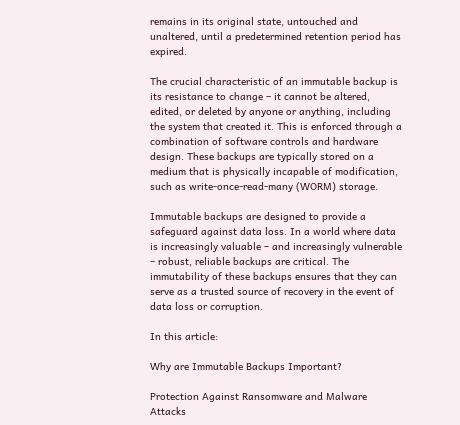remains in its original state, untouched and unaltered, until a predetermined retention period has expired.

The crucial characteristic of an immutable backup is its resistance to change – it cannot be altered, edited, or deleted by anyone or anything, including the system that created it. This is enforced through a combination of software controls and hardware design. These backups are typically stored on a medium that is physically incapable of modification, such as write-once-read-many (WORM) storage.

Immutable backups are designed to provide a safeguard against data loss. In a world where data is increasingly valuable – and increasingly vulnerable – robust, reliable backups are critical. The immutability of these backups ensures that they can serve as a trusted source of recovery in the event of data loss or corruption.

In this article:

Why are Immutable Backups Important?

Protection Against Ransomware and Malware Attacks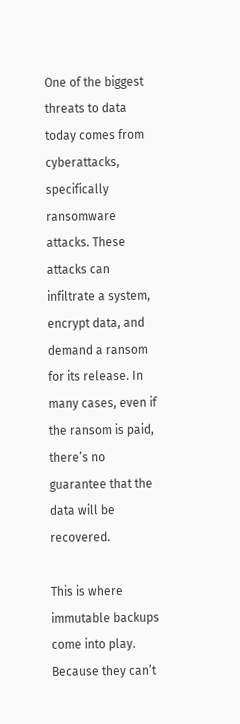One of the biggest threats to data today comes from cyberattacks, specifically ransomware attacks. These attacks can infiltrate a system, encrypt data, and demand a ransom for its release. In many cases, even if the ransom is paid, there’s no guarantee that the data will be recovered.

This is where immutable backups come into play. Because they can’t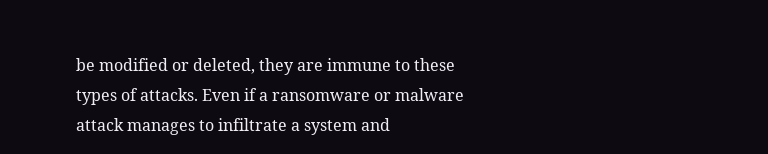be modified or deleted, they are immune to these types of attacks. Even if a ransomware or malware attack manages to infiltrate a system and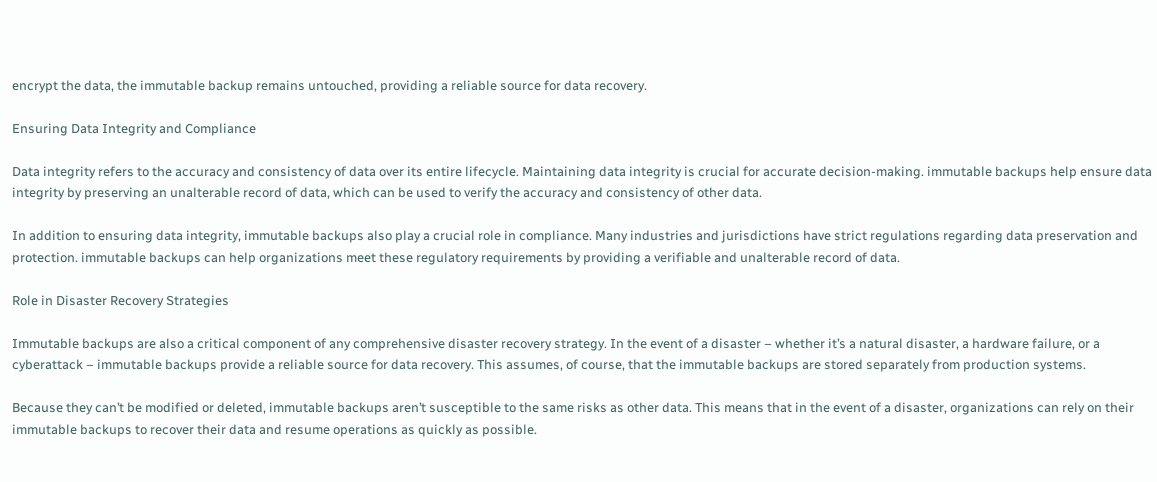encrypt the data, the immutable backup remains untouched, providing a reliable source for data recovery.

Ensuring Data Integrity and Compliance

Data integrity refers to the accuracy and consistency of data over its entire lifecycle. Maintaining data integrity is crucial for accurate decision-making. immutable backups help ensure data integrity by preserving an unalterable record of data, which can be used to verify the accuracy and consistency of other data.

In addition to ensuring data integrity, immutable backups also play a crucial role in compliance. Many industries and jurisdictions have strict regulations regarding data preservation and protection. immutable backups can help organizations meet these regulatory requirements by providing a verifiable and unalterable record of data.

Role in Disaster Recovery Strategies

Immutable backups are also a critical component of any comprehensive disaster recovery strategy. In the event of a disaster – whether it’s a natural disaster, a hardware failure, or a cyberattack – immutable backups provide a reliable source for data recovery. This assumes, of course, that the immutable backups are stored separately from production systems.

Because they can’t be modified or deleted, immutable backups aren’t susceptible to the same risks as other data. This means that in the event of a disaster, organizations can rely on their immutable backups to recover their data and resume operations as quickly as possible.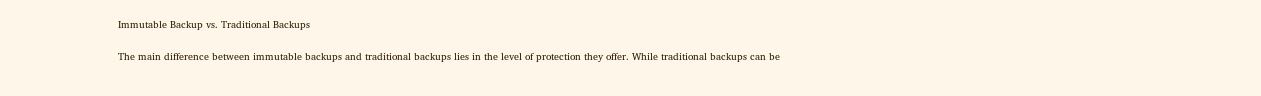Immutable Backup vs. Traditional Backups

The main difference between immutable backups and traditional backups lies in the level of protection they offer. While traditional backups can be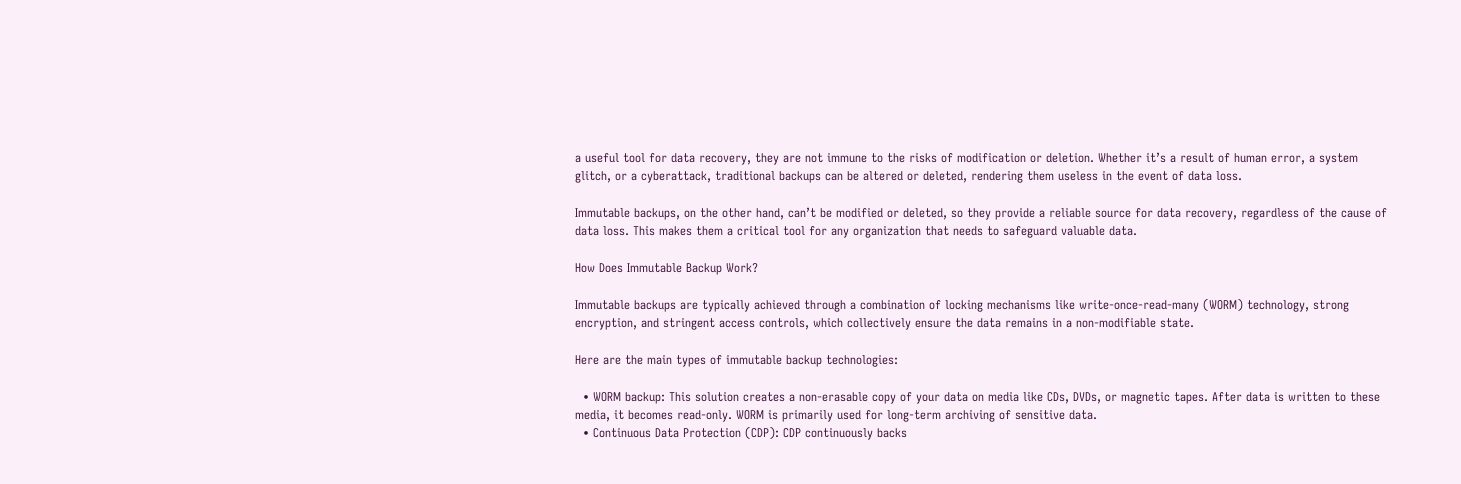a useful tool for data recovery, they are not immune to the risks of modification or deletion. Whether it’s a result of human error, a system glitch, or a cyberattack, traditional backups can be altered or deleted, rendering them useless in the event of data loss.

Immutable backups, on the other hand, can’t be modified or deleted, so they provide a reliable source for data recovery, regardless of the cause of data loss. This makes them a critical tool for any organization that needs to safeguard valuable data.

How Does Immutable Backup Work?

Immutable backups are typically achieved through a combination of locking mechanisms like write-once-read-many (WORM) technology, strong encryption, and stringent access controls, which collectively ensure the data remains in a non-modifiable state.

Here are the main types of immutable backup technologies:

  • WORM backup: This solution creates a non-erasable copy of your data on media like CDs, DVDs, or magnetic tapes. After data is written to these media, it becomes read-only. WORM is primarily used for long-term archiving of sensitive data.
  • Continuous Data Protection (CDP): CDP continuously backs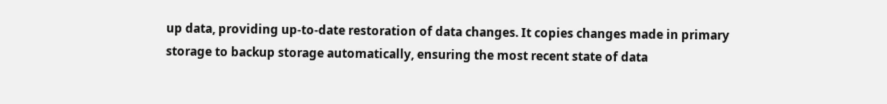up data, providing up-to-date restoration of data changes. It copies changes made in primary storage to backup storage automatically, ensuring the most recent state of data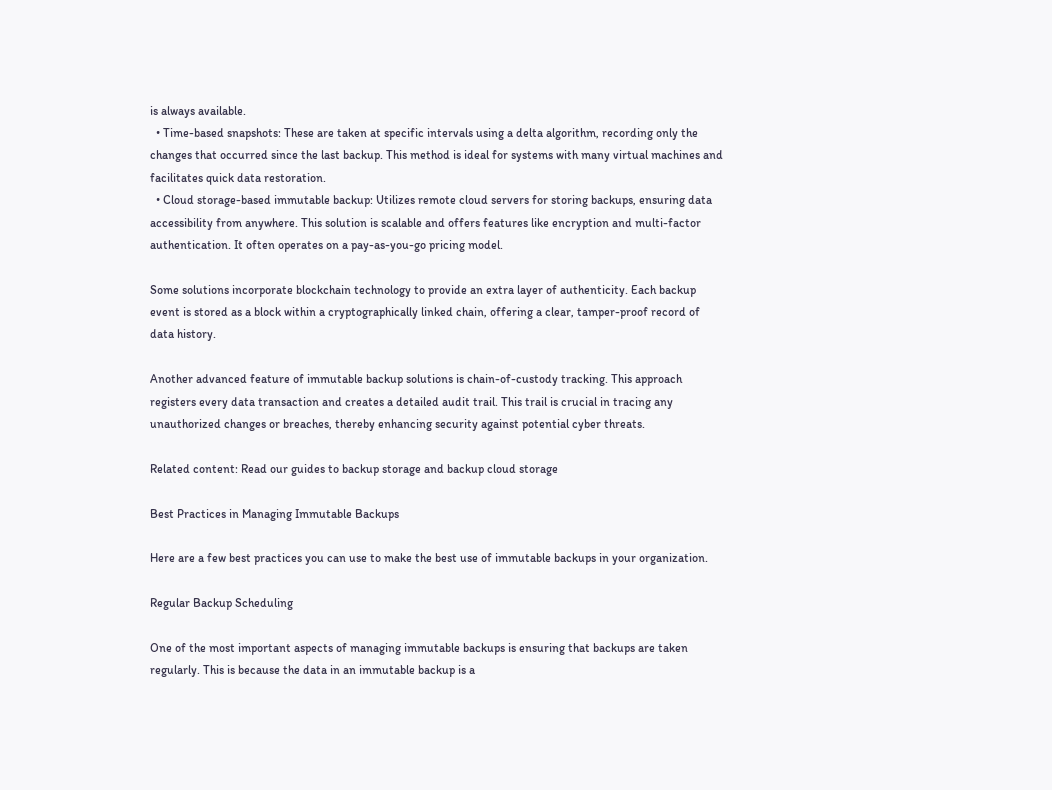is always available.
  • Time-based snapshots: These are taken at specific intervals using a delta algorithm, recording only the changes that occurred since the last backup. This method is ideal for systems with many virtual machines and facilitates quick data restoration.
  • Cloud storage-based immutable backup: Utilizes remote cloud servers for storing backups, ensuring data accessibility from anywhere. This solution is scalable and offers features like encryption and multi-factor authentication. It often operates on a pay-as-you-go pricing model.

Some solutions incorporate blockchain technology to provide an extra layer of authenticity. Each backup event is stored as a block within a cryptographically linked chain, offering a clear, tamper-proof record of data history.

Another advanced feature of immutable backup solutions is chain-of-custody tracking. This approach registers every data transaction and creates a detailed audit trail. This trail is crucial in tracing any unauthorized changes or breaches, thereby enhancing security against potential cyber threats.

Related content: Read our guides to backup storage and backup cloud storage

Best Practices in Managing Immutable Backups

Here are a few best practices you can use to make the best use of immutable backups in your organization.

Regular Backup Scheduling

One of the most important aspects of managing immutable backups is ensuring that backups are taken regularly. This is because the data in an immutable backup is a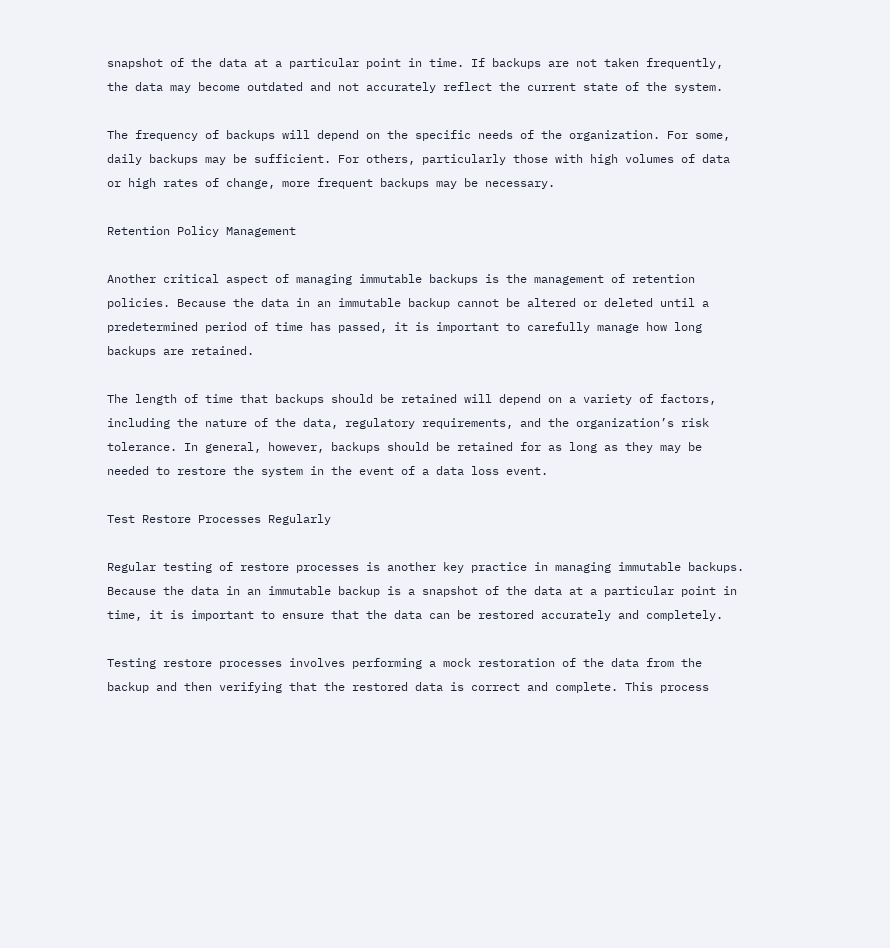snapshot of the data at a particular point in time. If backups are not taken frequently, the data may become outdated and not accurately reflect the current state of the system.

The frequency of backups will depend on the specific needs of the organization. For some, daily backups may be sufficient. For others, particularly those with high volumes of data or high rates of change, more frequent backups may be necessary.

Retention Policy Management

Another critical aspect of managing immutable backups is the management of retention policies. Because the data in an immutable backup cannot be altered or deleted until a predetermined period of time has passed, it is important to carefully manage how long backups are retained.

The length of time that backups should be retained will depend on a variety of factors, including the nature of the data, regulatory requirements, and the organization’s risk tolerance. In general, however, backups should be retained for as long as they may be needed to restore the system in the event of a data loss event.

Test Restore Processes Regularly

Regular testing of restore processes is another key practice in managing immutable backups. Because the data in an immutable backup is a snapshot of the data at a particular point in time, it is important to ensure that the data can be restored accurately and completely.

Testing restore processes involves performing a mock restoration of the data from the backup and then verifying that the restored data is correct and complete. This process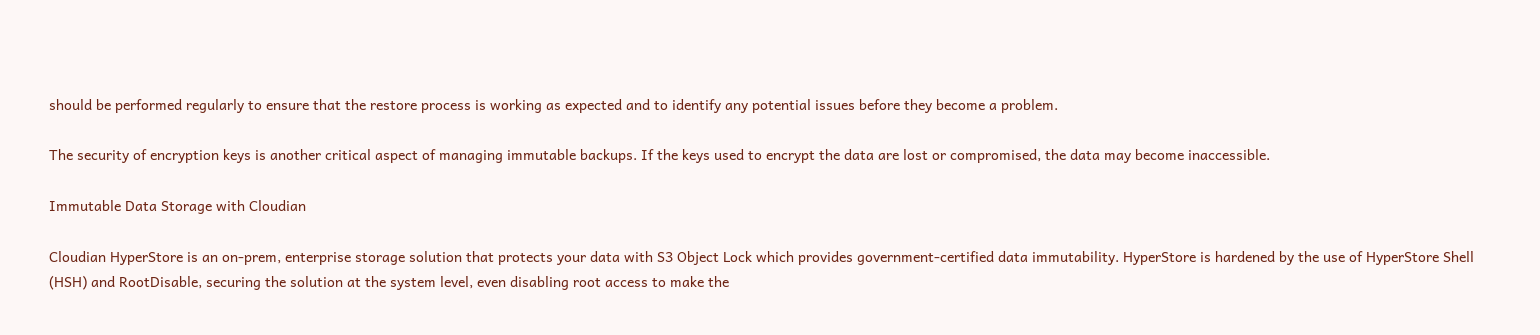should be performed regularly to ensure that the restore process is working as expected and to identify any potential issues before they become a problem.

The security of encryption keys is another critical aspect of managing immutable backups. If the keys used to encrypt the data are lost or compromised, the data may become inaccessible.

Immutable Data Storage with Cloudian

Cloudian HyperStore is an on-prem, enterprise storage solution that protects your data with S3 Object Lock which provides government-certified data immutability. HyperStore is hardened by the use of HyperStore Shell (HSH) and RootDisable, securing the solution at the system level, even disabling root access to make the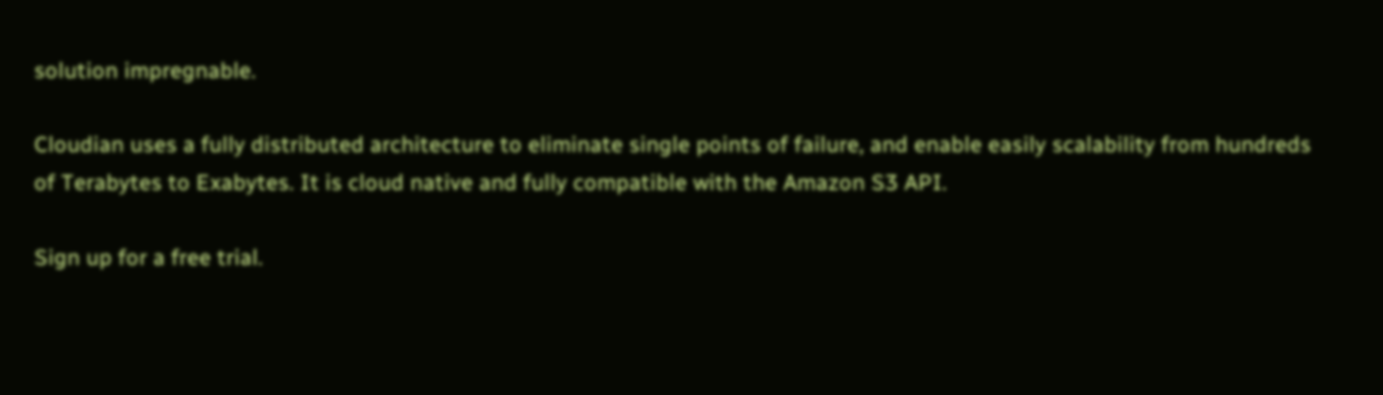solution impregnable.

Cloudian uses a fully distributed architecture to eliminate single points of failure, and enable easily scalability from hundreds of Terabytes to Exabytes. It is cloud native and fully compatible with the Amazon S3 API.

Sign up for a free trial.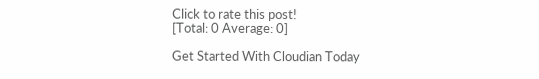Click to rate this post!
[Total: 0 Average: 0]

Get Started With Cloudian Today